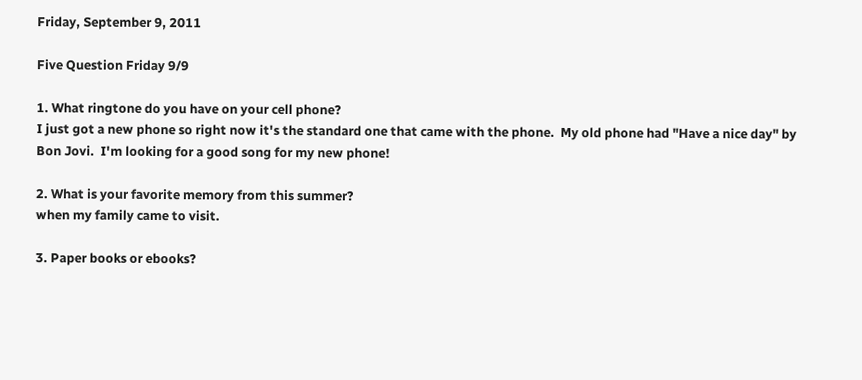Friday, September 9, 2011

Five Question Friday 9/9

1. What ringtone do you have on your cell phone?
I just got a new phone so right now it's the standard one that came with the phone.  My old phone had "Have a nice day" by Bon Jovi.  I'm looking for a good song for my new phone!

2. What is your favorite memory from this summer?
when my family came to visit.

3. Paper books or ebooks?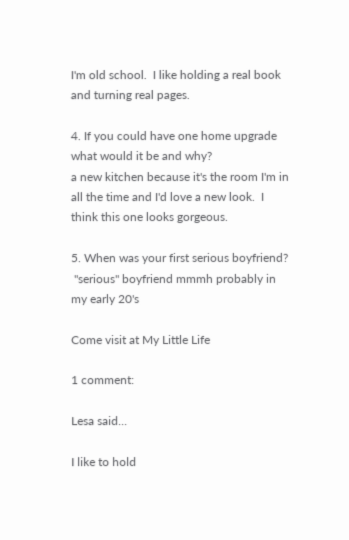I'm old school.  I like holding a real book and turning real pages.

4. If you could have one home upgrade what would it be and why?
a new kitchen because it's the room I'm in all the time and I'd love a new look.  I think this one looks gorgeous.

5. When was your first serious boyfriend?
 "serious" boyfriend mmmh probably in my early 20's

Come visit at My Little Life

1 comment:

Lesa said...

I like to hold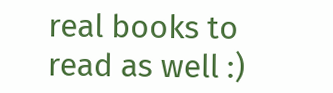real books to read as well :)